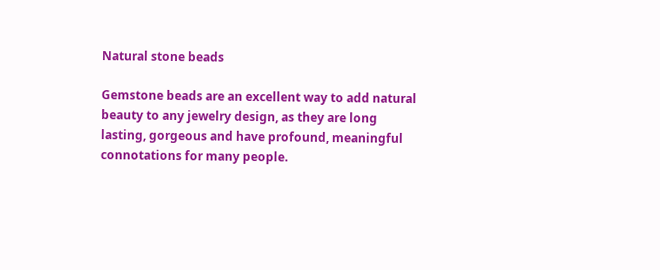Natural stone beads

Gemstone beads are an excellent way to add natural beauty to any jewelry design, as they are long lasting, gorgeous and have profound, meaningful connotations for many people.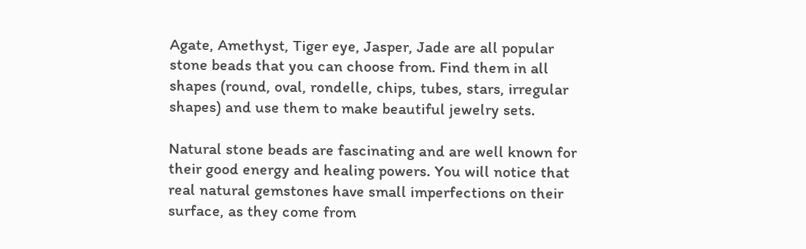Agate, Amethyst, Tiger eye, Jasper, Jade are all popular stone beads that you can choose from. Find them in all shapes (round, oval, rondelle, chips, tubes, stars, irregular shapes) and use them to make beautiful jewelry sets.

Natural stone beads are fascinating and are well known for their good energy and healing powers. You will notice that real natural gemstones have small imperfections on their surface, as they come from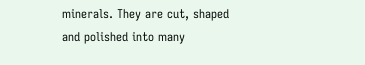minerals. They are cut, shaped and polished into many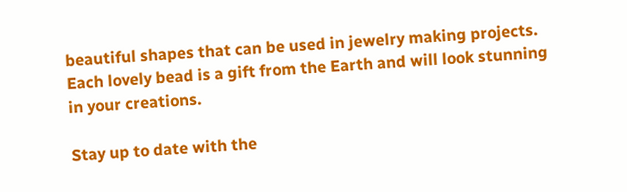beautiful shapes that can be used in jewelry making projects. Each lovely bead is a gift from the Earth and will look stunning in your creations.

Stay up to date with the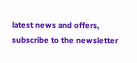latest news and offers, subscribe to the newsletter